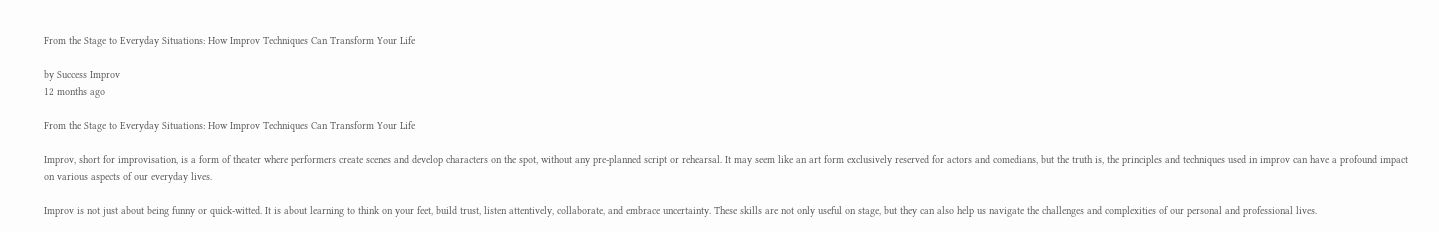From the Stage to Everyday Situations: How Improv Techniques Can Transform Your Life

by Success Improv
12 months ago

From the Stage to Everyday Situations: How Improv Techniques Can Transform Your Life

Improv, short for improvisation, is a form of theater where performers create scenes and develop characters on the spot, without any pre-planned script or rehearsal. It may seem like an art form exclusively reserved for actors and comedians, but the truth is, the principles and techniques used in improv can have a profound impact on various aspects of our everyday lives.

Improv is not just about being funny or quick-witted. It is about learning to think on your feet, build trust, listen attentively, collaborate, and embrace uncertainty. These skills are not only useful on stage, but they can also help us navigate the challenges and complexities of our personal and professional lives.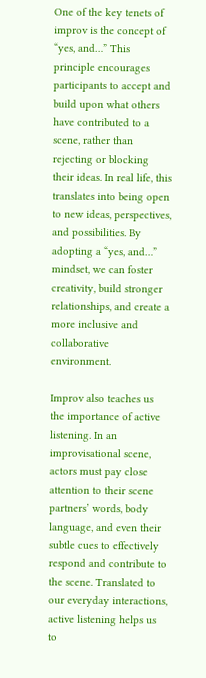One of the key tenets of improv is the concept of “yes, and…” This principle encourages participants to accept and build upon what others have contributed to a scene, rather than rejecting or blocking their ideas. In real life, this translates into being open to new ideas, perspectives, and possibilities. By adopting a “yes, and…” mindset, we can foster creativity, build stronger relationships, and create a more inclusive and collaborative environment.

Improv also teaches us the importance of active listening. In an improvisational scene, actors must pay close attention to their scene partners’ words, body language, and even their subtle cues to effectively respond and contribute to the scene. Translated to our everyday interactions, active listening helps us to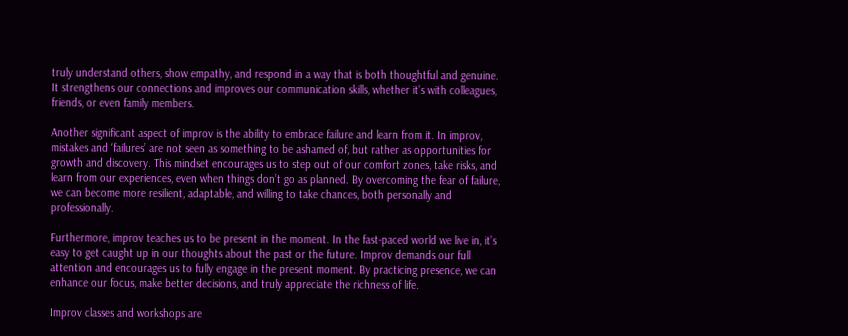truly understand others, show empathy, and respond in a way that is both thoughtful and genuine. It strengthens our connections and improves our communication skills, whether it’s with colleagues, friends, or even family members.

Another significant aspect of improv is the ability to embrace failure and learn from it. In improv, mistakes and ‘failures’ are not seen as something to be ashamed of, but rather as opportunities for growth and discovery. This mindset encourages us to step out of our comfort zones, take risks, and learn from our experiences, even when things don’t go as planned. By overcoming the fear of failure, we can become more resilient, adaptable, and willing to take chances, both personally and professionally.

Furthermore, improv teaches us to be present in the moment. In the fast-paced world we live in, it’s easy to get caught up in our thoughts about the past or the future. Improv demands our full attention and encourages us to fully engage in the present moment. By practicing presence, we can enhance our focus, make better decisions, and truly appreciate the richness of life.

Improv classes and workshops are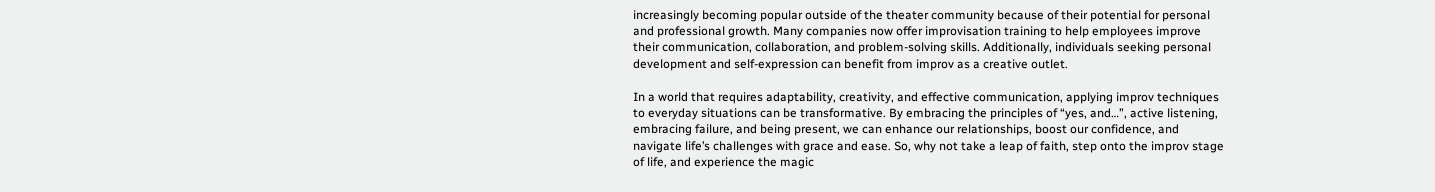increasingly becoming popular outside of the theater community because of their potential for personal and professional growth. Many companies now offer improvisation training to help employees improve their communication, collaboration, and problem-solving skills. Additionally, individuals seeking personal development and self-expression can benefit from improv as a creative outlet.

In a world that requires adaptability, creativity, and effective communication, applying improv techniques to everyday situations can be transformative. By embracing the principles of “yes, and…”, active listening, embracing failure, and being present, we can enhance our relationships, boost our confidence, and navigate life’s challenges with grace and ease. So, why not take a leap of faith, step onto the improv stage of life, and experience the magic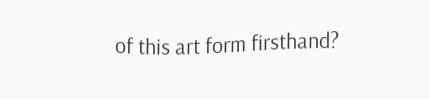of this art form firsthand?